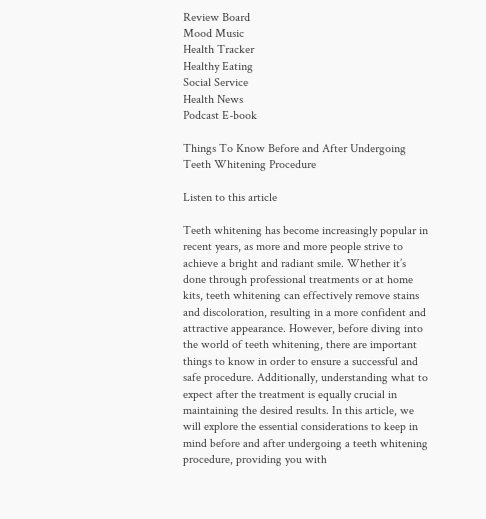Review Board
Mood Music
Health Tracker
Healthy Eating
Social Service
Health News
Podcast E-book

Things To Know Before and After Undergoing Teeth Whitening Procedure

Listen to this article

Teeth whitening has become increasingly popular in recent years, as more and more people strive to achieve a bright and radiant smile. Whether it’s done through professional treatments or at home kits, teeth whitening can effectively remove stains and discoloration, resulting in a more confident and attractive appearance. However, before diving into the world of teeth whitening, there are important things to know in order to ensure a successful and safe procedure. Additionally, understanding what to expect after the treatment is equally crucial in maintaining the desired results. In this article, we will explore the essential considerations to keep in mind before and after undergoing a teeth whitening procedure, providing you with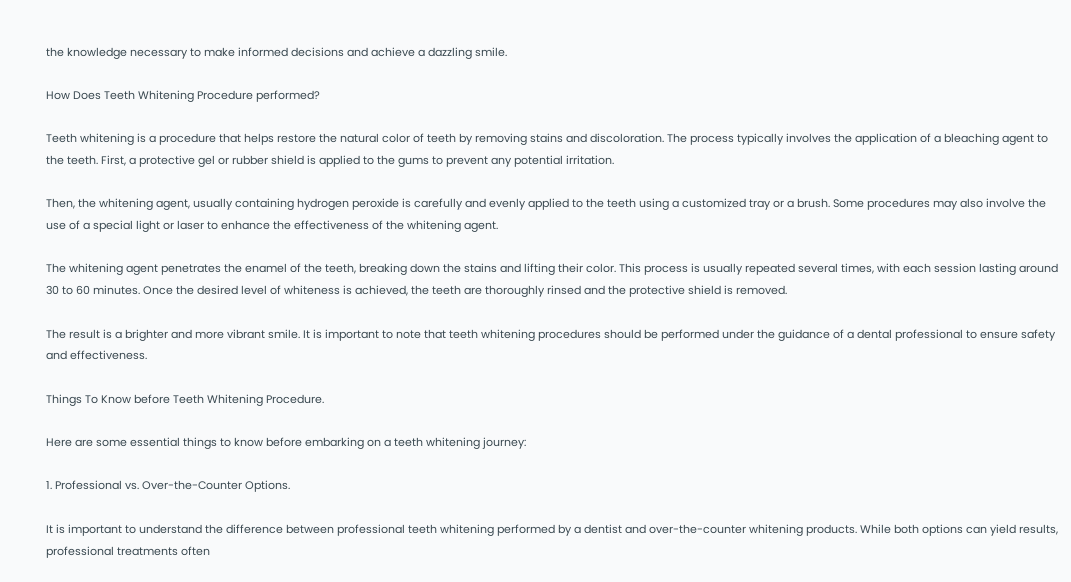the knowledge necessary to make informed decisions and achieve a dazzling smile.

How Does Teeth Whitening Procedure performed?

Teeth whitening is a procedure that helps restore the natural color of teeth by removing stains and discoloration. The process typically involves the application of a bleaching agent to the teeth. First, a protective gel or rubber shield is applied to the gums to prevent any potential irritation.

Then, the whitening agent, usually containing hydrogen peroxide is carefully and evenly applied to the teeth using a customized tray or a brush. Some procedures may also involve the use of a special light or laser to enhance the effectiveness of the whitening agent.

The whitening agent penetrates the enamel of the teeth, breaking down the stains and lifting their color. This process is usually repeated several times, with each session lasting around 30 to 60 minutes. Once the desired level of whiteness is achieved, the teeth are thoroughly rinsed and the protective shield is removed.

The result is a brighter and more vibrant smile. It is important to note that teeth whitening procedures should be performed under the guidance of a dental professional to ensure safety and effectiveness.

Things To Know before Teeth Whitening Procedure.

Here are some essential things to know before embarking on a teeth whitening journey:

1. Professional vs. Over-the-Counter Options.

It is important to understand the difference between professional teeth whitening performed by a dentist and over-the-counter whitening products. While both options can yield results, professional treatments often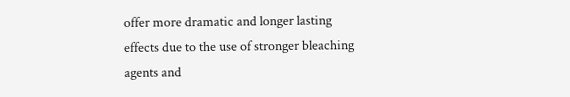offer more dramatic and longer lasting effects due to the use of stronger bleaching agents and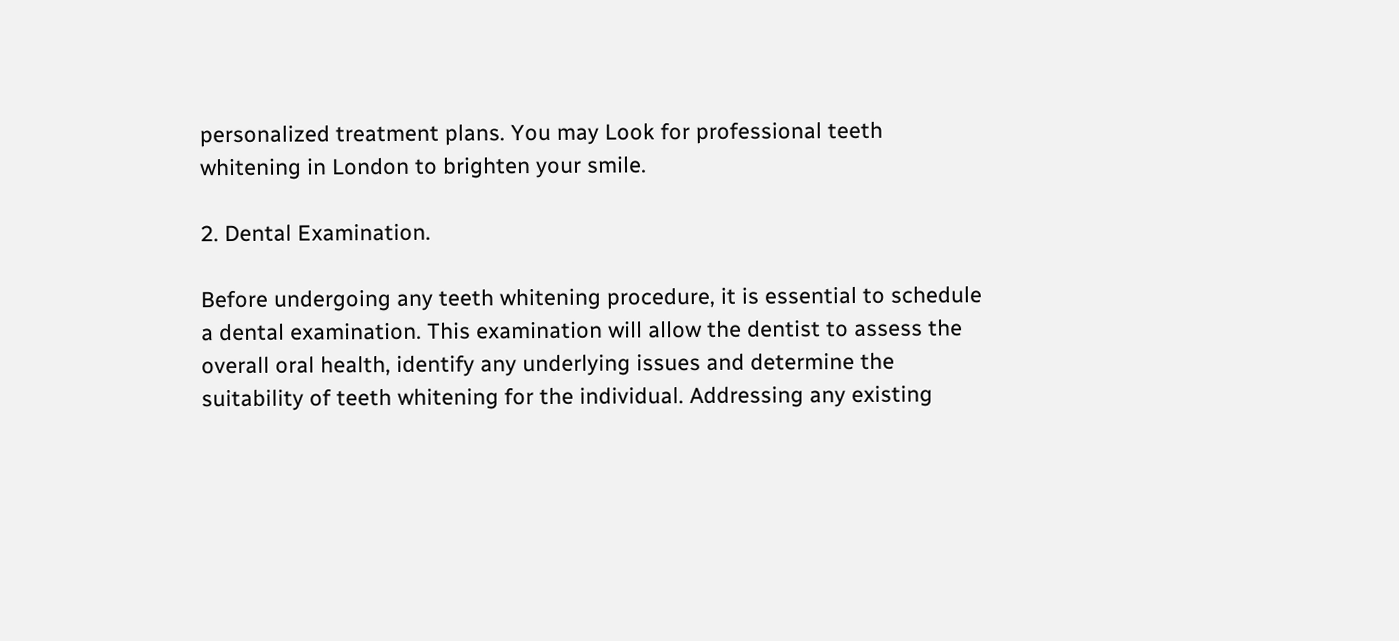personalized treatment plans. You may Look for professional teeth whitening in London to brighten your smile.

2. Dental Examination.

Before undergoing any teeth whitening procedure, it is essential to schedule a dental examination. This examination will allow the dentist to assess the overall oral health, identify any underlying issues and determine the suitability of teeth whitening for the individual. Addressing any existing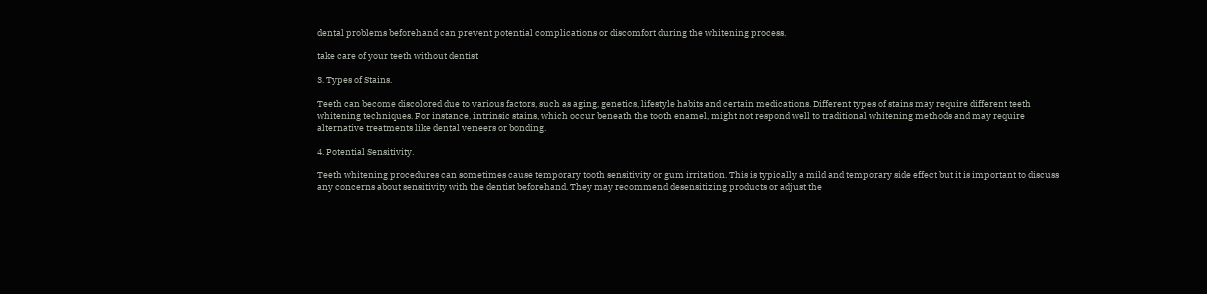dental problems beforehand can prevent potential complications or discomfort during the whitening process.

take care of your teeth without dentist

3. Types of Stains.

Teeth can become discolored due to various factors, such as aging, genetics, lifestyle habits and certain medications. Different types of stains may require different teeth whitening techniques. For instance, intrinsic stains, which occur beneath the tooth enamel, might not respond well to traditional whitening methods and may require alternative treatments like dental veneers or bonding.

4. Potential Sensitivity.

Teeth whitening procedures can sometimes cause temporary tooth sensitivity or gum irritation. This is typically a mild and temporary side effect but it is important to discuss any concerns about sensitivity with the dentist beforehand. They may recommend desensitizing products or adjust the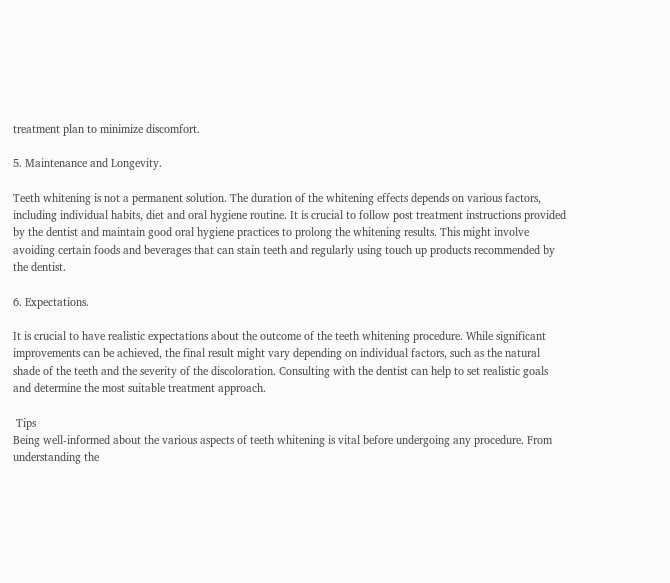treatment plan to minimize discomfort.

5. Maintenance and Longevity.

Teeth whitening is not a permanent solution. The duration of the whitening effects depends on various factors, including individual habits, diet and oral hygiene routine. It is crucial to follow post treatment instructions provided by the dentist and maintain good oral hygiene practices to prolong the whitening results. This might involve avoiding certain foods and beverages that can stain teeth and regularly using touch up products recommended by the dentist.

6. Expectations.

It is crucial to have realistic expectations about the outcome of the teeth whitening procedure. While significant improvements can be achieved, the final result might vary depending on individual factors, such as the natural shade of the teeth and the severity of the discoloration. Consulting with the dentist can help to set realistic goals and determine the most suitable treatment approach.

 Tips
Being well-informed about the various aspects of teeth whitening is vital before undergoing any procedure. From understanding the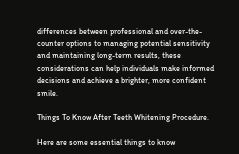differences between professional and over-the-counter options to managing potential sensitivity and maintaining long-term results, these considerations can help individuals make informed decisions and achieve a brighter, more confident smile.

Things To Know After Teeth Whitening Procedure.

Here are some essential things to know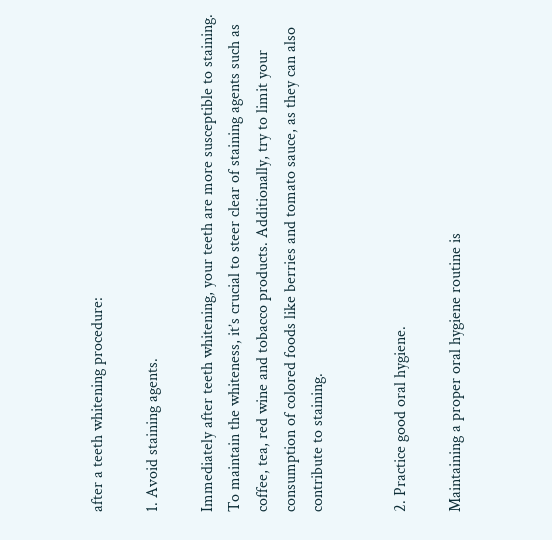after a teeth whitening procedure:

1. Avoid staining agents.

Immediately after teeth whitening, your teeth are more susceptible to staining. To maintain the whiteness, it’s crucial to steer clear of staining agents such as coffee, tea, red wine and tobacco products. Additionally, try to limit your consumption of colored foods like berries and tomato sauce, as they can also contribute to staining.


2. Practice good oral hygiene.

Maintaining a proper oral hygiene routine is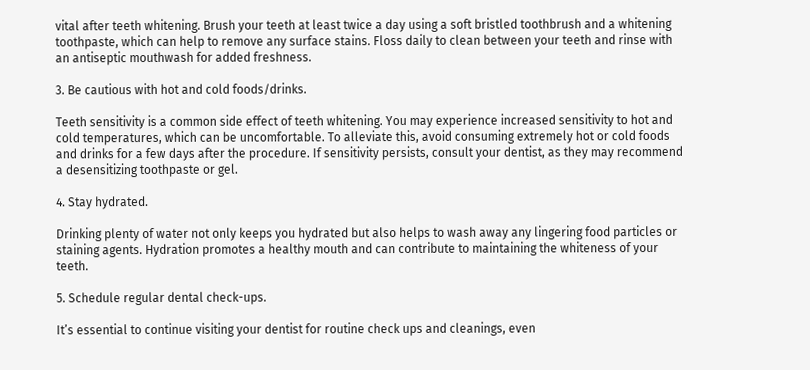vital after teeth whitening. Brush your teeth at least twice a day using a soft bristled toothbrush and a whitening toothpaste, which can help to remove any surface stains. Floss daily to clean between your teeth and rinse with an antiseptic mouthwash for added freshness.

3. Be cautious with hot and cold foods/drinks.

Teeth sensitivity is a common side effect of teeth whitening. You may experience increased sensitivity to hot and cold temperatures, which can be uncomfortable. To alleviate this, avoid consuming extremely hot or cold foods and drinks for a few days after the procedure. If sensitivity persists, consult your dentist, as they may recommend a desensitizing toothpaste or gel.

4. Stay hydrated.

Drinking plenty of water not only keeps you hydrated but also helps to wash away any lingering food particles or staining agents. Hydration promotes a healthy mouth and can contribute to maintaining the whiteness of your teeth.

5. Schedule regular dental check-ups.

It’s essential to continue visiting your dentist for routine check ups and cleanings, even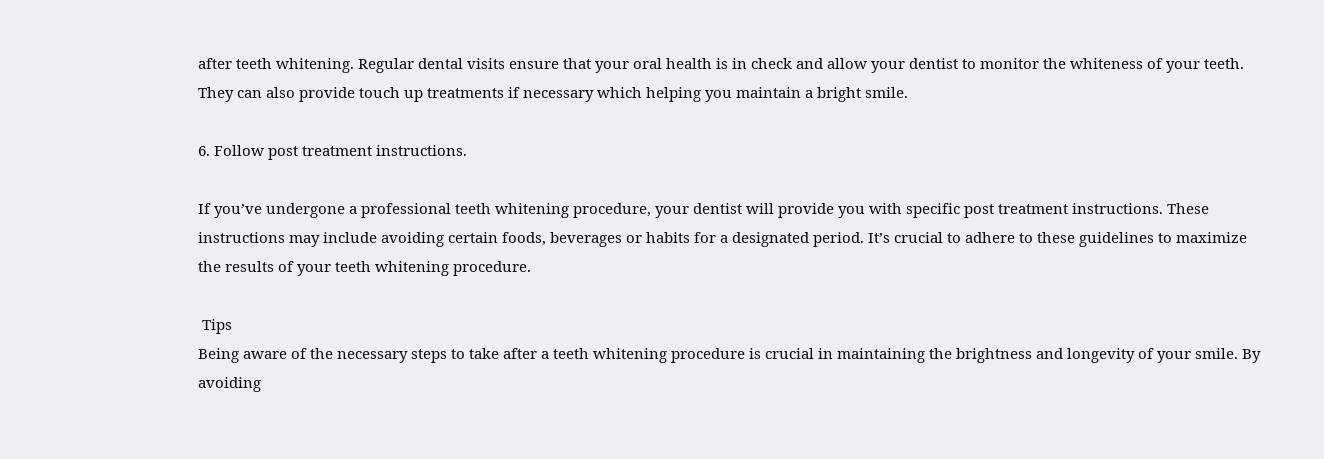after teeth whitening. Regular dental visits ensure that your oral health is in check and allow your dentist to monitor the whiteness of your teeth. They can also provide touch up treatments if necessary which helping you maintain a bright smile.

6. Follow post treatment instructions.

If you’ve undergone a professional teeth whitening procedure, your dentist will provide you with specific post treatment instructions. These instructions may include avoiding certain foods, beverages or habits for a designated period. It’s crucial to adhere to these guidelines to maximize the results of your teeth whitening procedure.

 Tips
Being aware of the necessary steps to take after a teeth whitening procedure is crucial in maintaining the brightness and longevity of your smile. By avoiding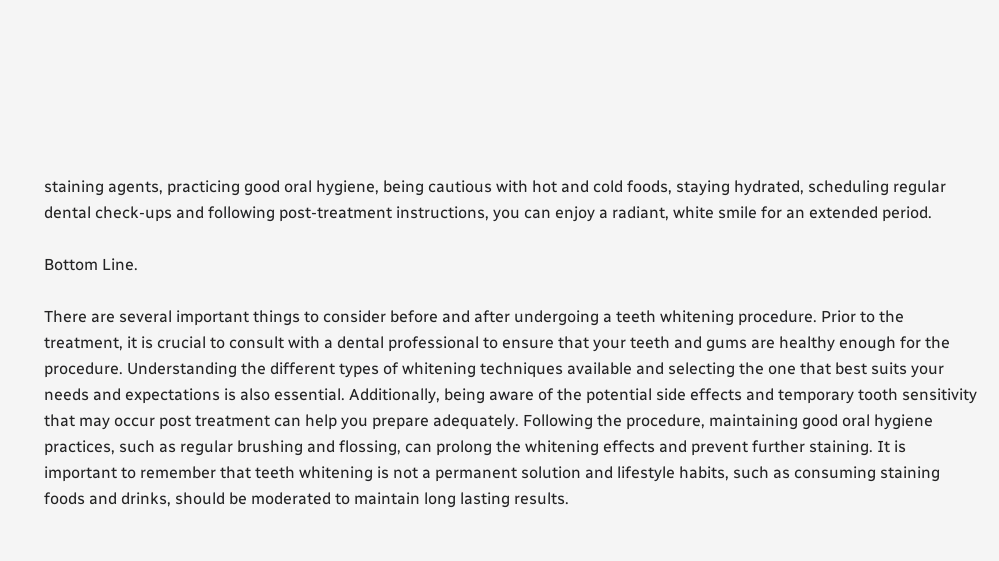staining agents, practicing good oral hygiene, being cautious with hot and cold foods, staying hydrated, scheduling regular dental check-ups and following post-treatment instructions, you can enjoy a radiant, white smile for an extended period.

Bottom Line.

There are several important things to consider before and after undergoing a teeth whitening procedure. Prior to the treatment, it is crucial to consult with a dental professional to ensure that your teeth and gums are healthy enough for the procedure. Understanding the different types of whitening techniques available and selecting the one that best suits your needs and expectations is also essential. Additionally, being aware of the potential side effects and temporary tooth sensitivity that may occur post treatment can help you prepare adequately. Following the procedure, maintaining good oral hygiene practices, such as regular brushing and flossing, can prolong the whitening effects and prevent further staining. It is important to remember that teeth whitening is not a permanent solution and lifestyle habits, such as consuming staining foods and drinks, should be moderated to maintain long lasting results.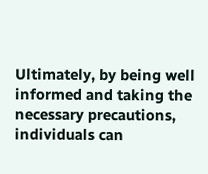Ultimately, by being well informed and taking the necessary precautions, individuals can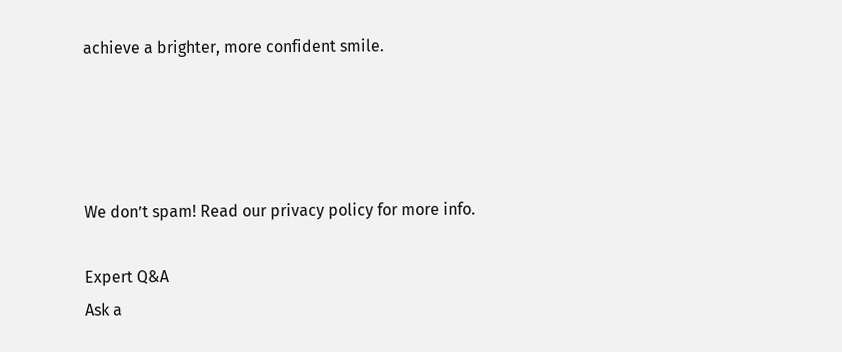achieve a brighter, more confident smile.




We don’t spam! Read our privacy policy for more info.

Expert Q&A
Ask a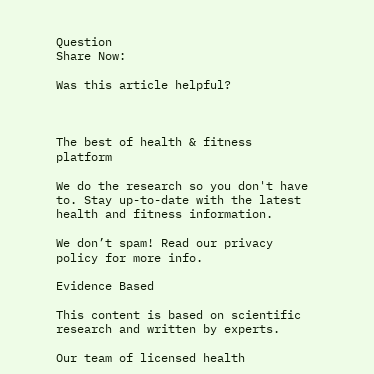Question
Share Now:

Was this article helpful?



The best of health & fitness platform

We do the research so you don't have to. Stay up-to-date with the latest health and fitness information.

We don’t spam! Read our privacy policy for more info.

Evidence Based

This content is based on scientific research and written by experts.

Our team of licensed health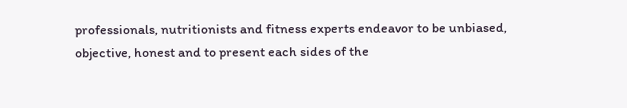professionals, nutritionists and fitness experts endeavor to be unbiased, objective, honest and to present each sides of the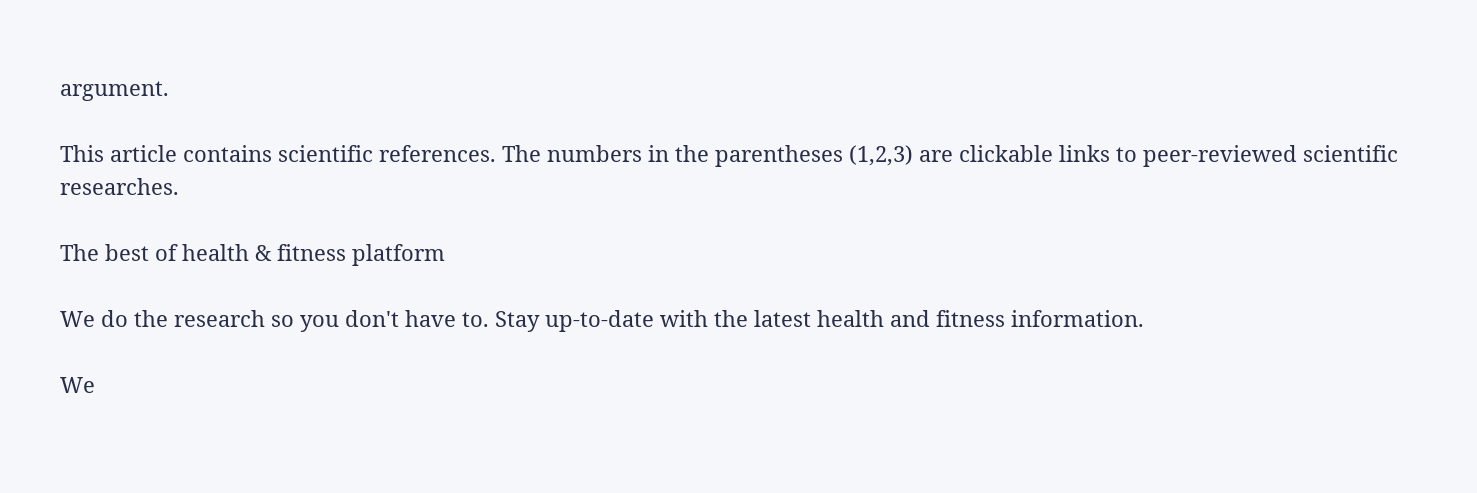argument.

This article contains scientific references. The numbers in the parentheses (1,2,3) are clickable links to peer-reviewed scientific researches.

The best of health & fitness platform

We do the research so you don't have to. Stay up-to-date with the latest health and fitness information.

We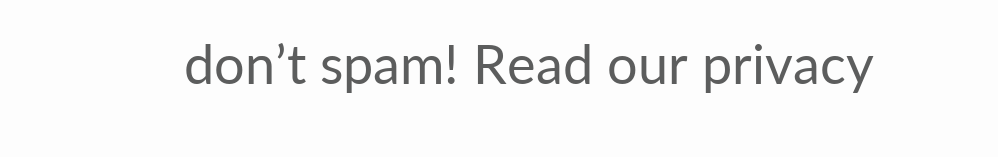don’t spam! Read our privacy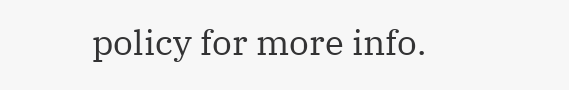policy for more info.